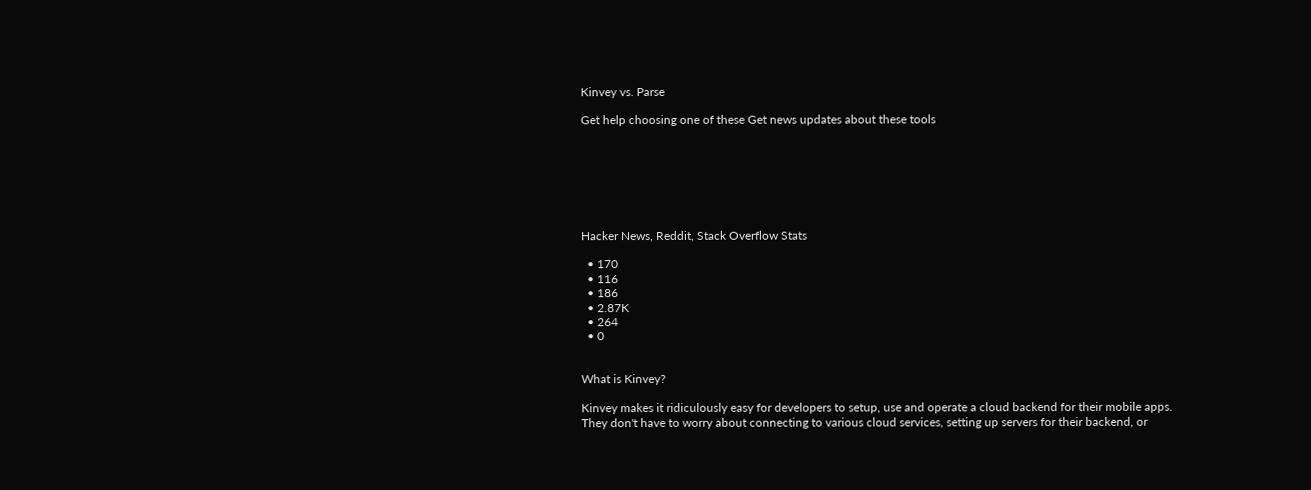Kinvey vs. Parse

Get help choosing one of these Get news updates about these tools







Hacker News, Reddit, Stack Overflow Stats

  • 170
  • 116
  • 186
  • 2.87K
  • 264
  • 0


What is Kinvey?

Kinvey makes it ridiculously easy for developers to setup, use and operate a cloud backend for their mobile apps. They don't have to worry about connecting to various cloud services, setting up servers for their backend, or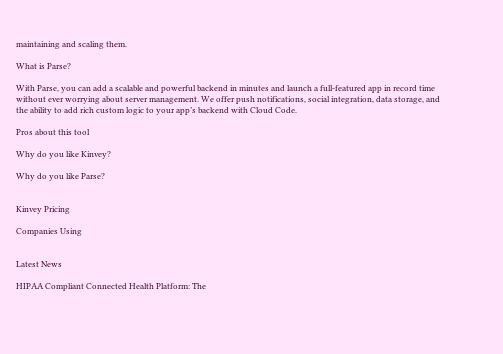maintaining and scaling them.

What is Parse?

With Parse, you can add a scalable and powerful backend in minutes and launch a full-featured app in record time without ever worrying about server management. We offer push notifications, social integration, data storage, and the ability to add rich custom logic to your app’s backend with Cloud Code.

Pros about this tool

Why do you like Kinvey?

Why do you like Parse?


Kinvey Pricing

Companies Using


Latest News

HIPAA Compliant Connected Health Platform: The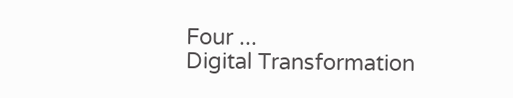Four ...
Digital Transformation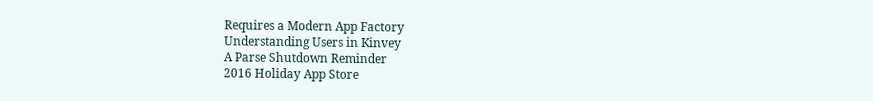Requires a Modern App Factory
Understanding Users in Kinvey
A Parse Shutdown Reminder
2016 Holiday App Store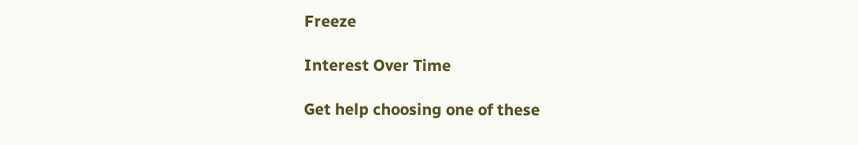Freeze

Interest Over Time

Get help choosing one of these